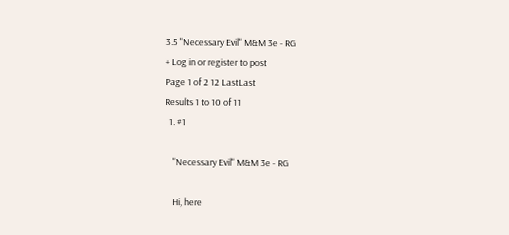3.5 "Necessary Evil" M&M 3e - RG
+ Log in or register to post
Page 1 of 2 12 LastLast
Results 1 to 10 of 11
  1. #1

    "Necessary Evil" M&M 3e - RG

    Hi, here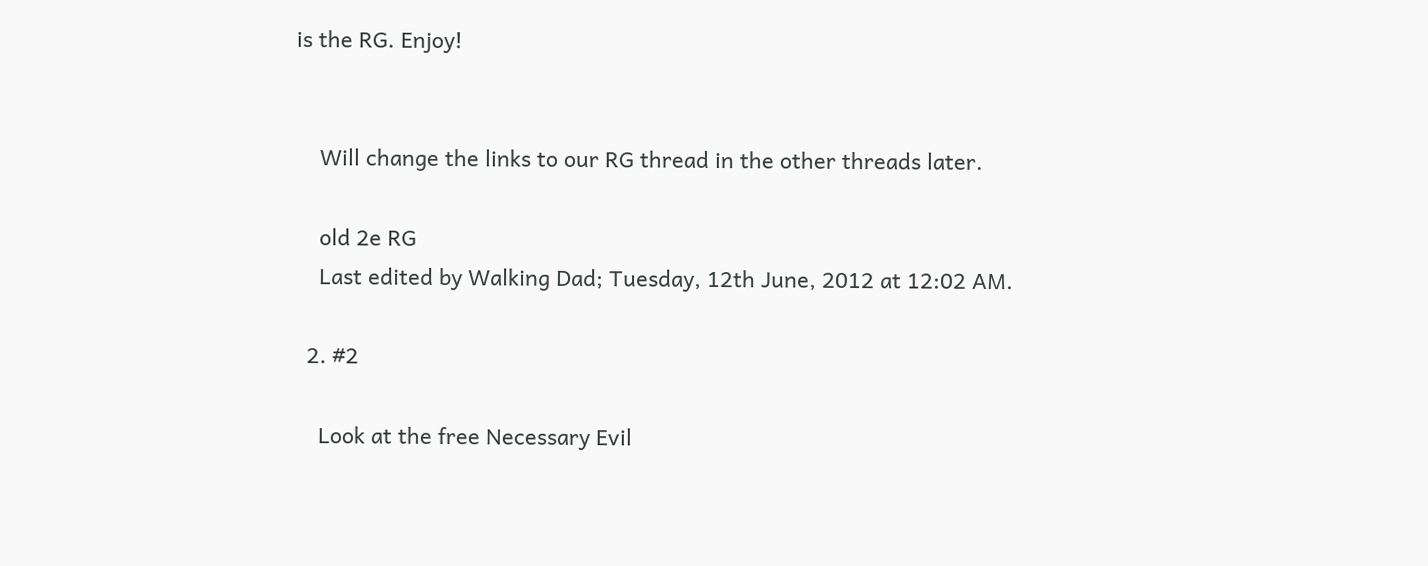is the RG. Enjoy!


    Will change the links to our RG thread in the other threads later.

    old 2e RG
    Last edited by Walking Dad; Tuesday, 12th June, 2012 at 12:02 AM.

  2. #2

    Look at the free Necessary Evil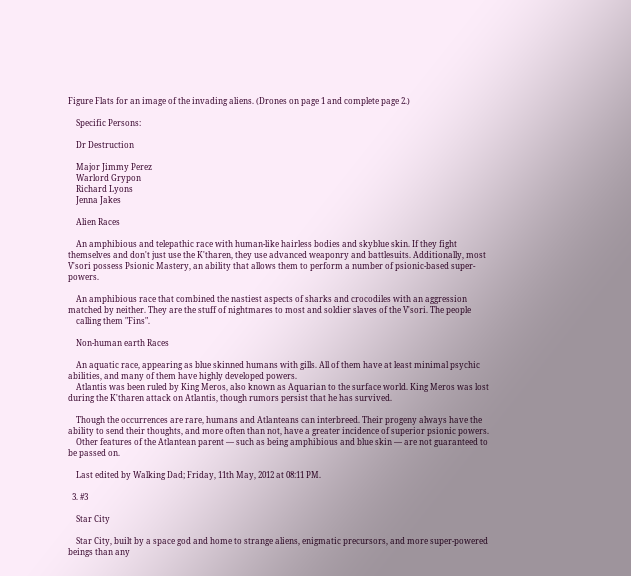Figure Flats for an image of the invading aliens. (Drones on page 1 and complete page 2.)

    Specific Persons:

    Dr Destruction

    Major Jimmy Perez
    Warlord Grypon
    Richard Lyons
    Jenna Jakes

    Alien Races

    An amphibious and telepathic race with human-like hairless bodies and skyblue skin. If they fight themselves and don't just use the K'tharen, they use advanced weaponry and battlesuits. Additionally, most V'sori possess Psionic Mastery, an ability that allows them to perform a number of psionic-based super-powers.

    An amphibious race that combined the nastiest aspects of sharks and crocodiles with an aggression matched by neither. They are the stuff of nightmares to most and soldier slaves of the V'sori. The people
    calling them "Fins".

    Non-human earth Races

    An aquatic race, appearing as blue skinned humans with gills. All of them have at least minimal psychic abilities, and many of them have highly developed powers.
    Atlantis was been ruled by King Meros, also known as Aquarian to the surface world. King Meros was lost during the K'tharen attack on Atlantis, though rumors persist that he has survived.

    Though the occurrences are rare, humans and Atlanteans can interbreed. Their progeny always have the ability to send their thoughts, and more often than not, have a greater incidence of superior psionic powers.
    Other features of the Atlantean parent — such as being amphibious and blue skin — are not guaranteed to be passed on.

    Last edited by Walking Dad; Friday, 11th May, 2012 at 08:11 PM.

  3. #3

    Star City

    Star City, built by a space god and home to strange aliens, enigmatic precursors, and more super-powered beings than any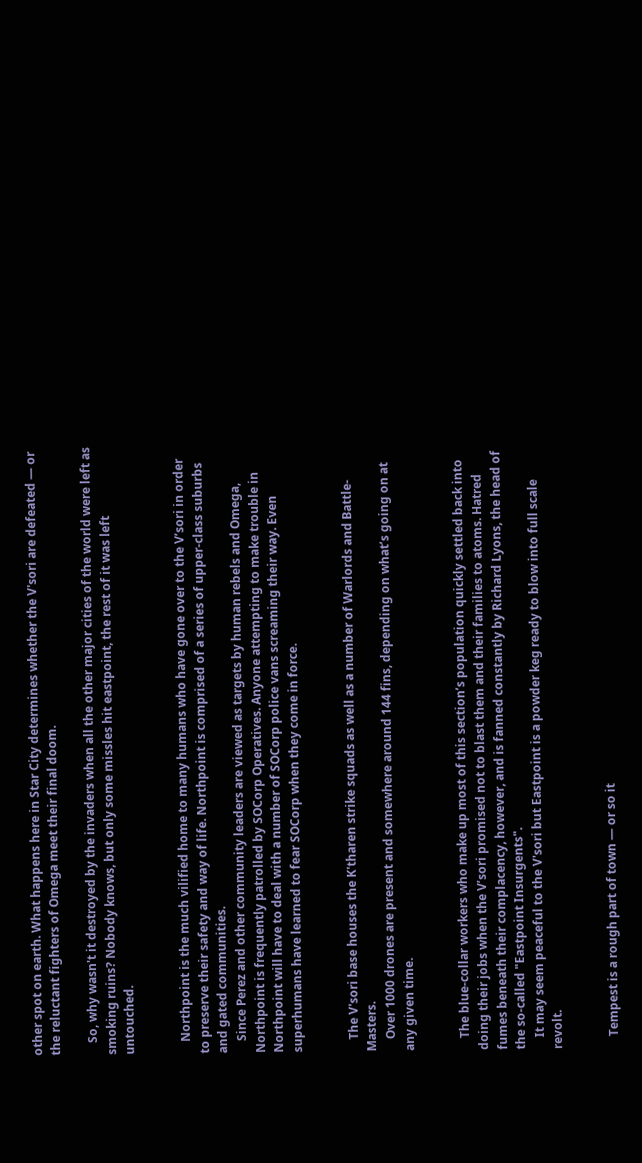other spot on earth. What happens here in Star City determines whether the V'sori are defeated — or the reluctant fighters of Omega meet their final doom.

    So, why wasn't it destroyed by the invaders when all the other major cities of the world were left as smoking ruins? Nobody knows, but only some missles hit eastpoint, the rest of it was left untouched.


    Northpoint is the much vilified home to many humans who have gone over to the V’sori in order to preserve their safety and way of life. Northpoint is comprised of a series of upper-class suburbs and gated communities.
    Since Perez and other community leaders are viewed as targets by human rebels and Omega, Northpoint is frequently patrolled by SOCorp Operatives. Anyone attempting to make trouble in Northpoint will have to deal with a number of SOCorp police vans screaming their way. Even superhumans have learned to fear SOCorp when they come in force.


    The V'sori base houses the K'tharen strike squads as well as a number of Warlords and Battle-Masters.
    Over 1000 drones are present and somewhere around 144 fins, depending on what’s going on at any given time.


    The blue-collar workers who make up most of this section’s population quickly settled back into doing their jobs when the V’sori promised not to blast them and their families to atoms. Hatred fumes beneath their complacency, however, and is fanned constantly by Richard Lyons, the head of the so-called "Eastpoint Insurgents".
    It may seem peaceful to the V'sori but Eastpoint is a powder keg ready to blow into full scale revolt.


    Tempest is a rough part of town — or so it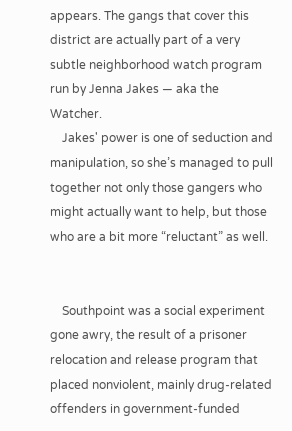appears. The gangs that cover this district are actually part of a very subtle neighborhood watch program run by Jenna Jakes — aka the Watcher.
    Jakes' power is one of seduction and manipulation, so she’s managed to pull together not only those gangers who might actually want to help, but those who are a bit more “reluctant” as well.


    Southpoint was a social experiment gone awry, the result of a prisoner relocation and release program that placed nonviolent, mainly drug-related offenders in government-funded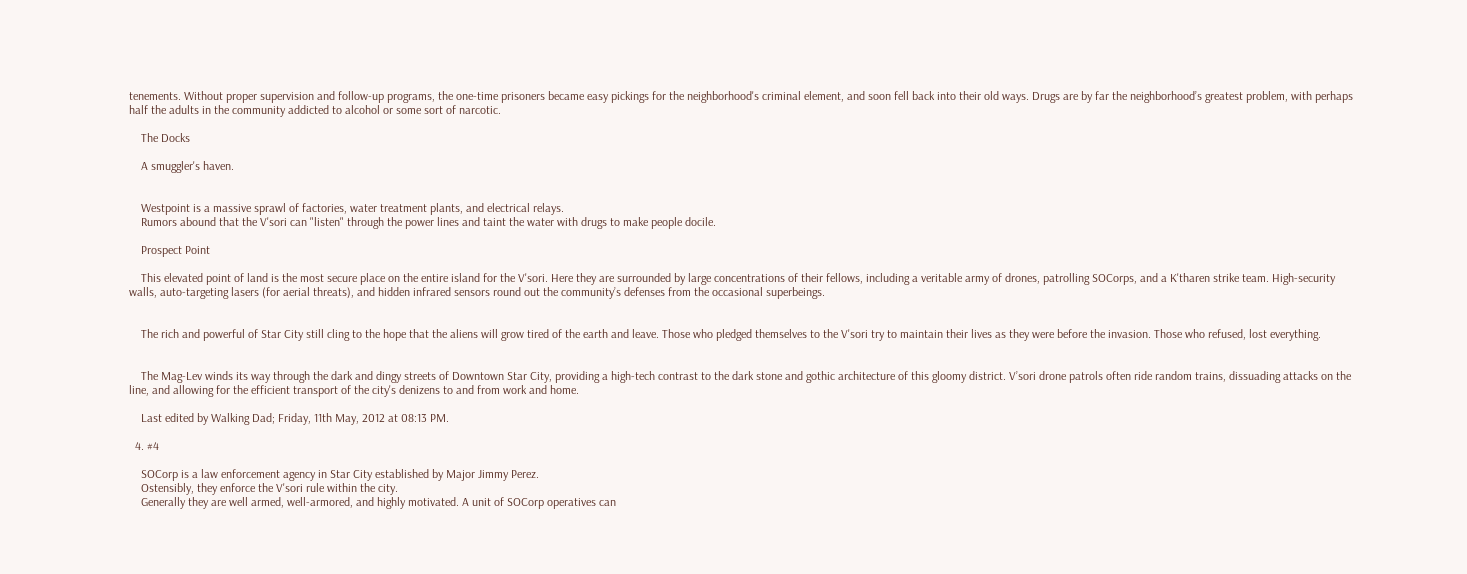tenements. Without proper supervision and follow-up programs, the one-time prisoners became easy pickings for the neighborhood's criminal element, and soon fell back into their old ways. Drugs are by far the neighborhood’s greatest problem, with perhaps half the adults in the community addicted to alcohol or some sort of narcotic.

    The Docks

    A smuggler's haven.


    Westpoint is a massive sprawl of factories, water treatment plants, and electrical relays.
    Rumors abound that the V'sori can "listen" through the power lines and taint the water with drugs to make people docile.

    Prospect Point

    This elevated point of land is the most secure place on the entire island for the V'sori. Here they are surrounded by large concentrations of their fellows, including a veritable army of drones, patrolling SOCorps, and a K'tharen strike team. High-security walls, auto-targeting lasers (for aerial threats), and hidden infrared sensors round out the community’s defenses from the occasional superbeings.


    The rich and powerful of Star City still cling to the hope that the aliens will grow tired of the earth and leave. Those who pledged themselves to the V'sori try to maintain their lives as they were before the invasion. Those who refused, lost everything.


    The Mag-Lev winds its way through the dark and dingy streets of Downtown Star City, providing a high-tech contrast to the dark stone and gothic architecture of this gloomy district. V’sori drone patrols often ride random trains, dissuading attacks on the line, and allowing for the efficient transport of the city's denizens to and from work and home.

    Last edited by Walking Dad; Friday, 11th May, 2012 at 08:13 PM.

  4. #4

    SOCorp is a law enforcement agency in Star City established by Major Jimmy Perez.
    Ostensibly, they enforce the V'sori rule within the city.
    Generally they are well armed, well-armored, and highly motivated. A unit of SOCorp operatives can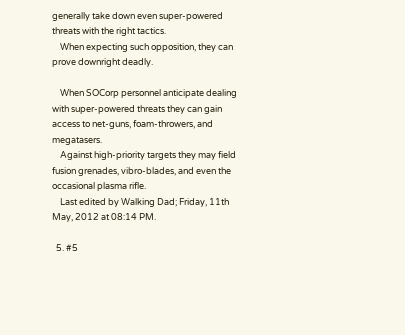generally take down even super-powered threats with the right tactics.
    When expecting such opposition, they can prove downright deadly.

    When SOCorp personnel anticipate dealing with super-powered threats they can gain access to net-guns, foam-throwers, and megatasers.
    Against high-priority targets they may field fusion grenades, vibro-blades, and even the occasional plasma rifle.
    Last edited by Walking Dad; Friday, 11th May, 2012 at 08:14 PM.

  5. #5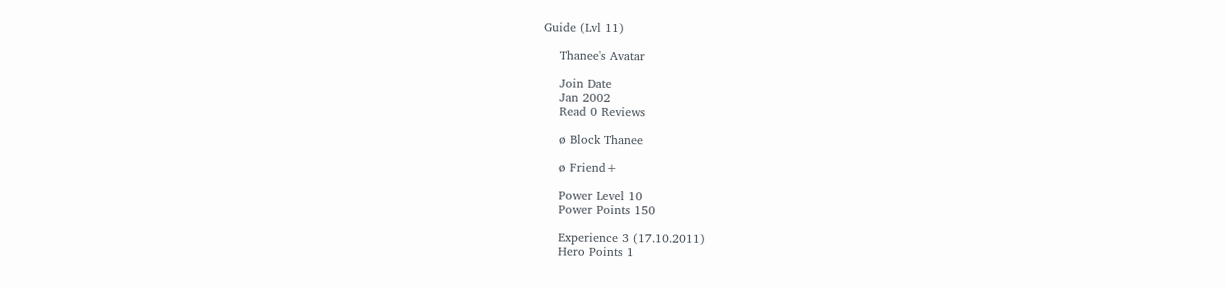Guide (Lvl 11)

    Thanee's Avatar

    Join Date
    Jan 2002
    Read 0 Reviews

    ø Block Thanee

    ø Friend+

    Power Level 10
    Power Points 150

    Experience 3 (17.10.2011)
    Hero Points 1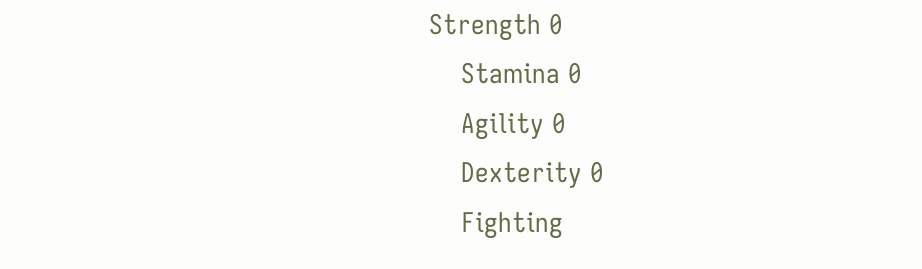Strength 0
    Stamina 0
    Agility 0
    Dexterity 0
    Fighting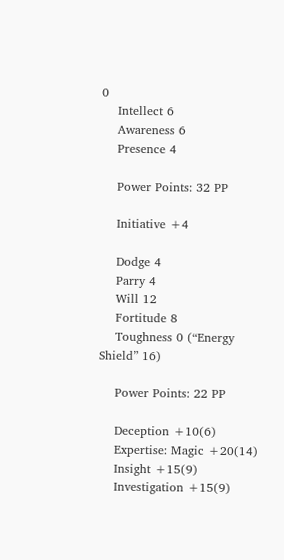0
    Intellect 6
    Awareness 6
    Presence 4

    Power Points: 32 PP

    Initiative +4

    Dodge 4
    Parry 4
    Will 12
    Fortitude 8
    Toughness 0 (“Energy Shield” 16)

    Power Points: 22 PP

    Deception +10(6)
    Expertise: Magic +20(14)
    Insight +15(9)
    Investigation +15(9)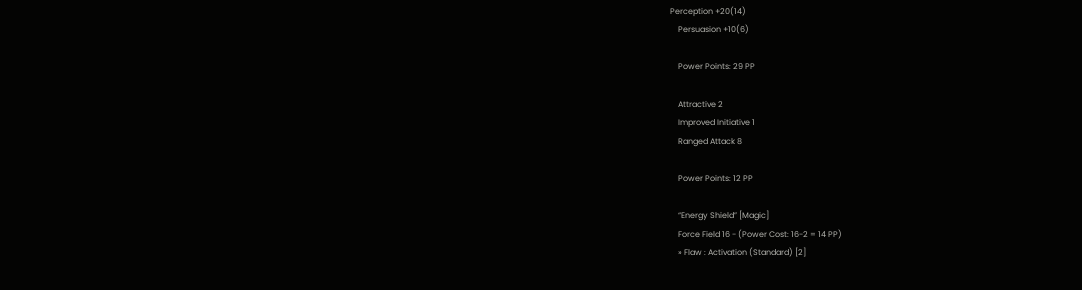Perception +20(14)
    Persuasion +10(6)

    Power Points: 29 PP

    Attractive 2
    Improved Initiative 1
    Ranged Attack 8

    Power Points: 12 PP

    “Energy Shield” [Magic]
    Force Field 16 - (Power Cost: 16-2 = 14 PP)
    » Flaw : Activation (Standard) [2]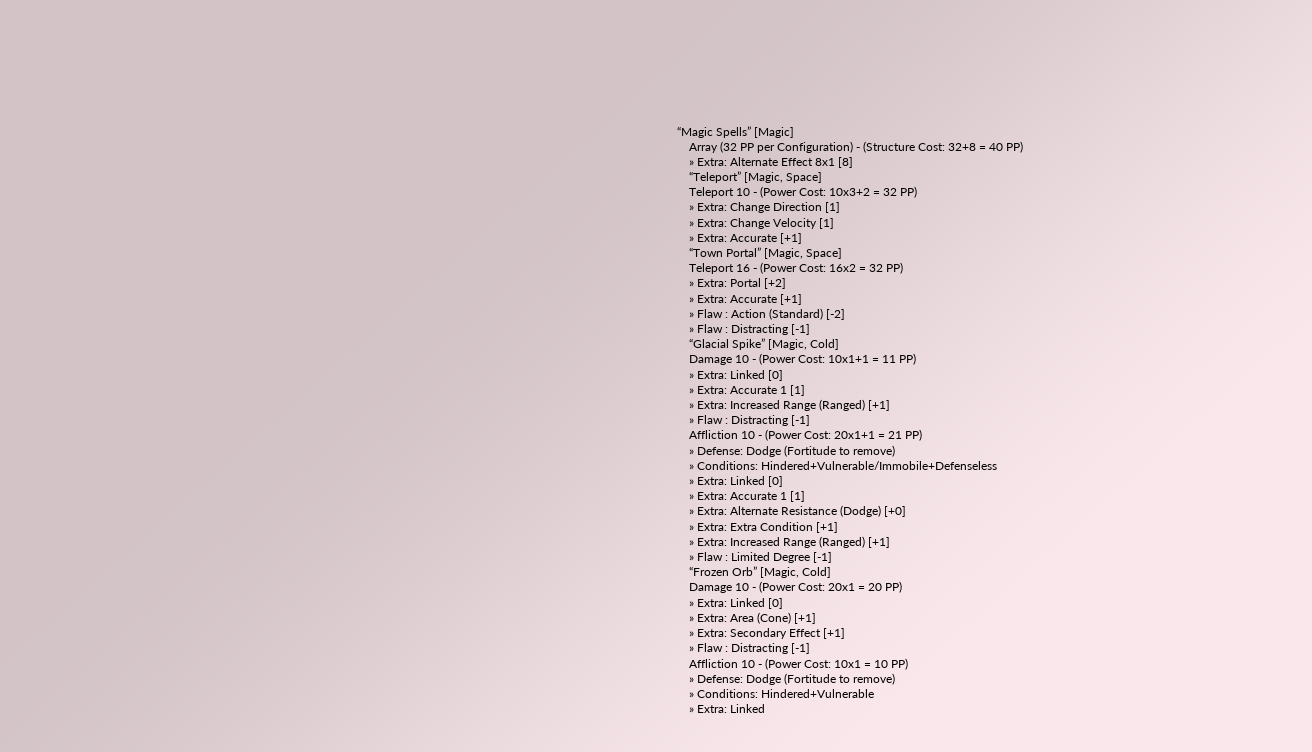“Magic Spells” [Magic]
    Array (32 PP per Configuration) - (Structure Cost: 32+8 = 40 PP)
    » Extra: Alternate Effect 8x1 [8]
    “Teleport” [Magic, Space]
    Teleport 10 - (Power Cost: 10x3+2 = 32 PP)
    » Extra: Change Direction [1]
    » Extra: Change Velocity [1]
    » Extra: Accurate [+1]
    “Town Portal” [Magic, Space]
    Teleport 16 - (Power Cost: 16x2 = 32 PP)
    » Extra: Portal [+2]
    » Extra: Accurate [+1]
    » Flaw : Action (Standard) [-2]
    » Flaw : Distracting [-1]
    “Glacial Spike” [Magic, Cold]
    Damage 10 - (Power Cost: 10x1+1 = 11 PP)
    » Extra: Linked [0]
    » Extra: Accurate 1 [1]
    » Extra: Increased Range (Ranged) [+1]
    » Flaw : Distracting [-1]
    Affliction 10 - (Power Cost: 20x1+1 = 21 PP)
    » Defense: Dodge (Fortitude to remove)
    » Conditions: Hindered+Vulnerable/Immobile+Defenseless
    » Extra: Linked [0]
    » Extra: Accurate 1 [1]
    » Extra: Alternate Resistance (Dodge) [+0]
    » Extra: Extra Condition [+1]
    » Extra: Increased Range (Ranged) [+1]
    » Flaw : Limited Degree [-1]
    “Frozen Orb” [Magic, Cold]
    Damage 10 - (Power Cost: 20x1 = 20 PP)
    » Extra: Linked [0]
    » Extra: Area (Cone) [+1]
    » Extra: Secondary Effect [+1]
    » Flaw : Distracting [-1]
    Affliction 10 - (Power Cost: 10x1 = 10 PP)
    » Defense: Dodge (Fortitude to remove)
    » Conditions: Hindered+Vulnerable
    » Extra: Linked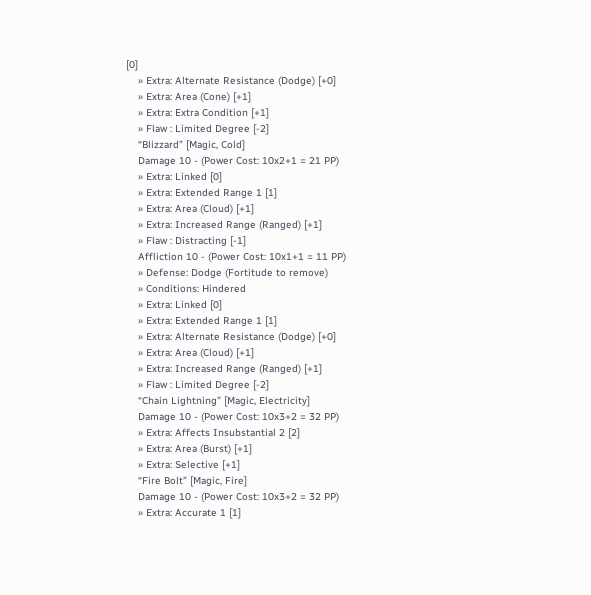[0]
    » Extra: Alternate Resistance (Dodge) [+0]
    » Extra: Area (Cone) [+1]
    » Extra: Extra Condition [+1]
    » Flaw : Limited Degree [-2]
    “Blizzard” [Magic, Cold]
    Damage 10 - (Power Cost: 10x2+1 = 21 PP)
    » Extra: Linked [0]
    » Extra: Extended Range 1 [1]
    » Extra: Area (Cloud) [+1]
    » Extra: Increased Range (Ranged) [+1]
    » Flaw : Distracting [-1]
    Affliction 10 - (Power Cost: 10x1+1 = 11 PP)
    » Defense: Dodge (Fortitude to remove)
    » Conditions: Hindered
    » Extra: Linked [0]
    » Extra: Extended Range 1 [1]
    » Extra: Alternate Resistance (Dodge) [+0]
    » Extra: Area (Cloud) [+1]
    » Extra: Increased Range (Ranged) [+1]
    » Flaw : Limited Degree [-2]
    “Chain Lightning” [Magic, Electricity]
    Damage 10 - (Power Cost: 10x3+2 = 32 PP)
    » Extra: Affects Insubstantial 2 [2]
    » Extra: Area (Burst) [+1]
    » Extra: Selective [+1]
    “Fire Bolt” [Magic, Fire]
    Damage 10 - (Power Cost: 10x3+2 = 32 PP)
    » Extra: Accurate 1 [1]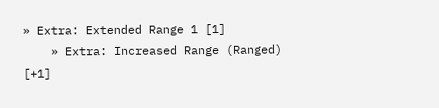» Extra: Extended Range 1 [1]
    » Extra: Increased Range (Ranged) [+1]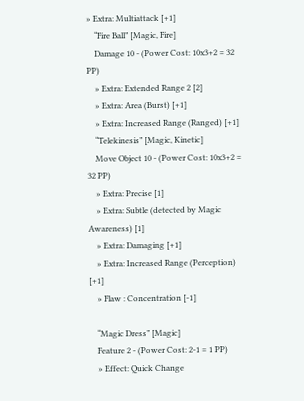» Extra: Multiattack [+1]
    “Fire Ball” [Magic, Fire]
    Damage 10 - (Power Cost: 10x3+2 = 32 PP)
    » Extra: Extended Range 2 [2]
    » Extra: Area (Burst) [+1]
    » Extra: Increased Range (Ranged) [+1]
    “Telekinesis” [Magic, Kinetic]
    Move Object 10 - (Power Cost: 10x3+2 = 32 PP)
    » Extra: Precise [1]
    » Extra: Subtle (detected by Magic Awareness) [1]
    » Extra: Damaging [+1]
    » Extra: Increased Range (Perception) [+1]
    » Flaw : Concentration [-1]

    “Magic Dress” [Magic]
    Feature 2 - (Power Cost: 2-1 = 1 PP)
    » Effect: Quick Change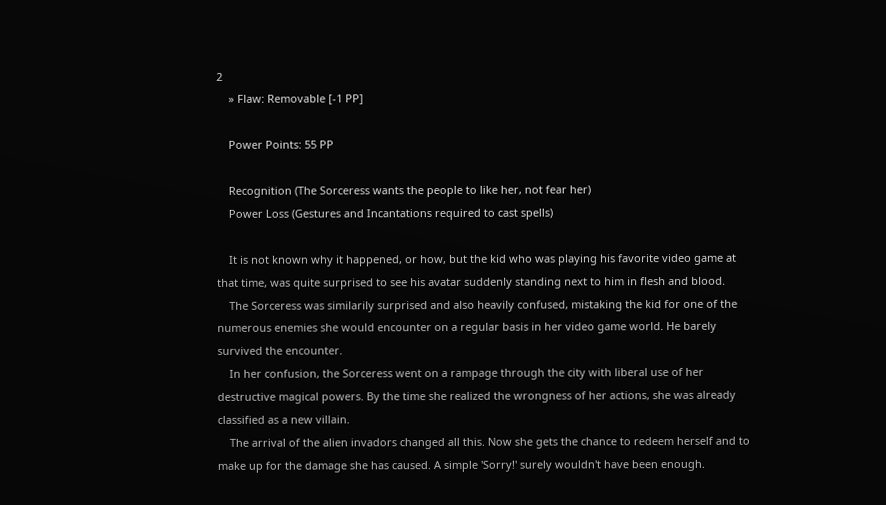2
    » Flaw: Removable [-1 PP]

    Power Points: 55 PP

    Recognition (The Sorceress wants the people to like her, not fear her)
    Power Loss (Gestures and Incantations required to cast spells)

    It is not known why it happened, or how, but the kid who was playing his favorite video game at that time, was quite surprised to see his avatar suddenly standing next to him in flesh and blood.
    The Sorceress was similarily surprised and also heavily confused, mistaking the kid for one of the numerous enemies she would encounter on a regular basis in her video game world. He barely survived the encounter.
    In her confusion, the Sorceress went on a rampage through the city with liberal use of her destructive magical powers. By the time she realized the wrongness of her actions, she was already classified as a new villain.
    The arrival of the alien invadors changed all this. Now she gets the chance to redeem herself and to make up for the damage she has caused. A simple 'Sorry!' surely wouldn't have been enough.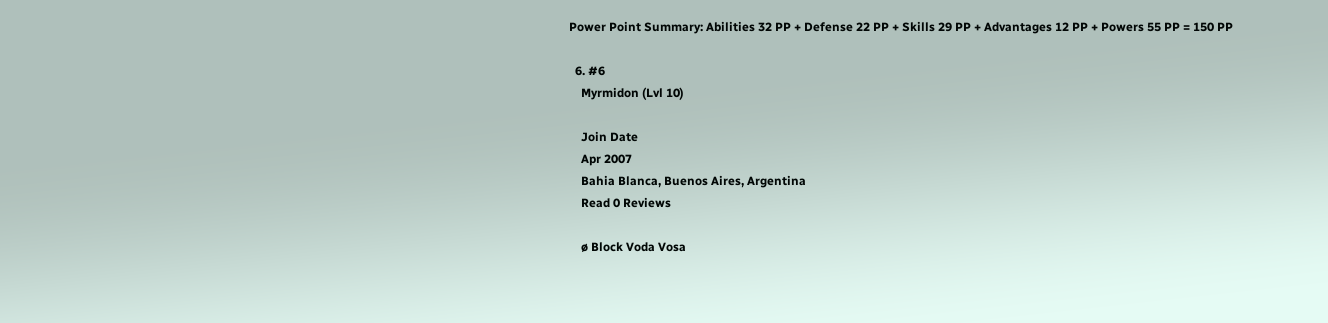Power Point Summary: Abilities 32 PP + Defense 22 PP + Skills 29 PP + Advantages 12 PP + Powers 55 PP = 150 PP

  6. #6
    Myrmidon (Lvl 10)

    Join Date
    Apr 2007
    Bahia Blanca, Buenos Aires, Argentina
    Read 0 Reviews

    ø Block Voda Vosa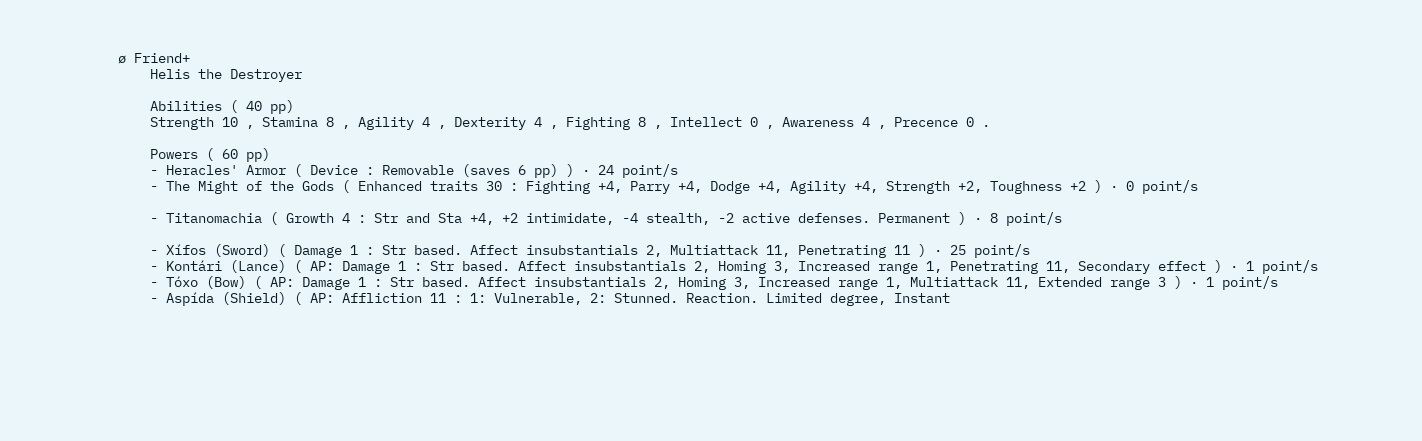ø Friend+
    Helis the Destroyer

    Abilities ( 40 pp)
    Strength 10 , Stamina 8 , Agility 4 , Dexterity 4 , Fighting 8 , Intellect 0 , Awareness 4 , Precence 0 .

    Powers ( 60 pp)
    - Heracles' Armor ( Device : Removable (saves 6 pp) ) · 24 point/s
    - The Might of the Gods ( Enhanced traits 30 : Fighting +4, Parry +4, Dodge +4, Agility +4, Strength +2, Toughness +2 ) · 0 point/s

    - Titanomachia ( Growth 4 : Str and Sta +4, +2 intimidate, -4 stealth, -2 active defenses. Permanent ) · 8 point/s

    - Xífos (Sword) ( Damage 1 : Str based. Affect insubstantials 2, Multiattack 11, Penetrating 11 ) · 25 point/s
    - Kontári (Lance) ( AP: Damage 1 : Str based. Affect insubstantials 2, Homing 3, Increased range 1, Penetrating 11, Secondary effect ) · 1 point/s
    - Tóxo (Bow) ( AP: Damage 1 : Str based. Affect insubstantials 2, Homing 3, Increased range 1, Multiattack 11, Extended range 3 ) · 1 point/s
    - Aspída (Shield) ( AP: Affliction 11 : 1: Vulnerable, 2: Stunned. Reaction. Limited degree, Instant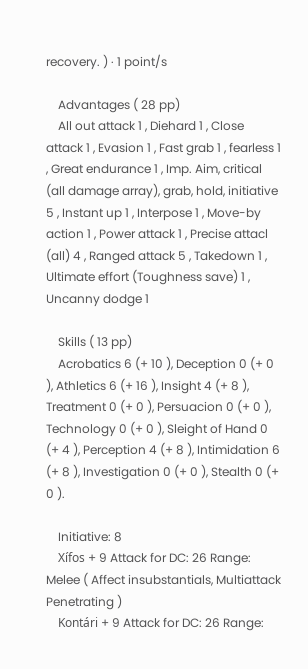recovery. ) · 1 point/s

    Advantages ( 28 pp)
    All out attack 1 , Diehard 1 , Close attack 1 , Evasion 1 , Fast grab 1 , fearless 1 , Great endurance 1 , Imp. Aim, critical (all damage array), grab, hold, initiative 5 , Instant up 1 , Interpose 1 , Move-by action 1 , Power attack 1 , Precise attacl (all) 4 , Ranged attack 5 , Takedown 1 , Ultimate effort (Toughness save) 1 , Uncanny dodge 1

    Skills ( 13 pp)
    Acrobatics 6 (+ 10 ), Deception 0 (+ 0 ), Athletics 6 (+ 16 ), Insight 4 (+ 8 ), Treatment 0 (+ 0 ), Persuacion 0 (+ 0 ), Technology 0 (+ 0 ), Sleight of Hand 0 (+ 4 ), Perception 4 (+ 8 ), Intimidation 6 (+ 8 ), Investigation 0 (+ 0 ), Stealth 0 (+ 0 ).

    Initiative: 8
    Xífos + 9 Attack for DC: 26 Range: Melee ( Affect insubstantials, Multiattack Penetrating )
    Kontári + 9 Attack for DC: 26 Range: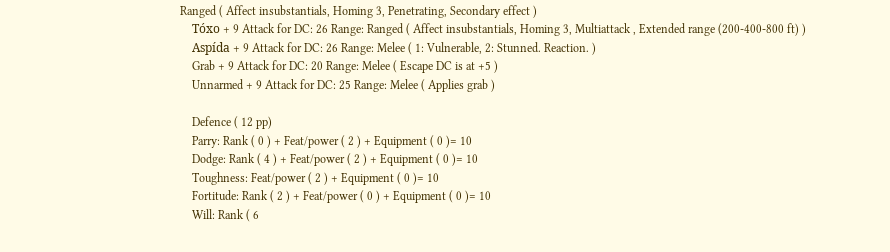Ranged ( Affect insubstantials, Homing 3, Penetrating, Secondary effect )
    Tóxo + 9 Attack for DC: 26 Range: Ranged ( Affect insubstantials, Homing 3, Multiattack , Extended range (200-400-800 ft) )
    Aspída + 9 Attack for DC: 26 Range: Melee ( 1: Vulnerable, 2: Stunned. Reaction. )
    Grab + 9 Attack for DC: 20 Range: Melee ( Escape DC is at +5 )
    Unnarmed + 9 Attack for DC: 25 Range: Melee ( Applies grab )

    Defence ( 12 pp)
    Parry: Rank ( 0 ) + Feat/power ( 2 ) + Equipment ( 0 )= 10
    Dodge: Rank ( 4 ) + Feat/power ( 2 ) + Equipment ( 0 )= 10
    Toughness: Feat/power ( 2 ) + Equipment ( 0 )= 10
    Fortitude: Rank ( 2 ) + Feat/power ( 0 ) + Equipment ( 0 )= 10
    Will: Rank ( 6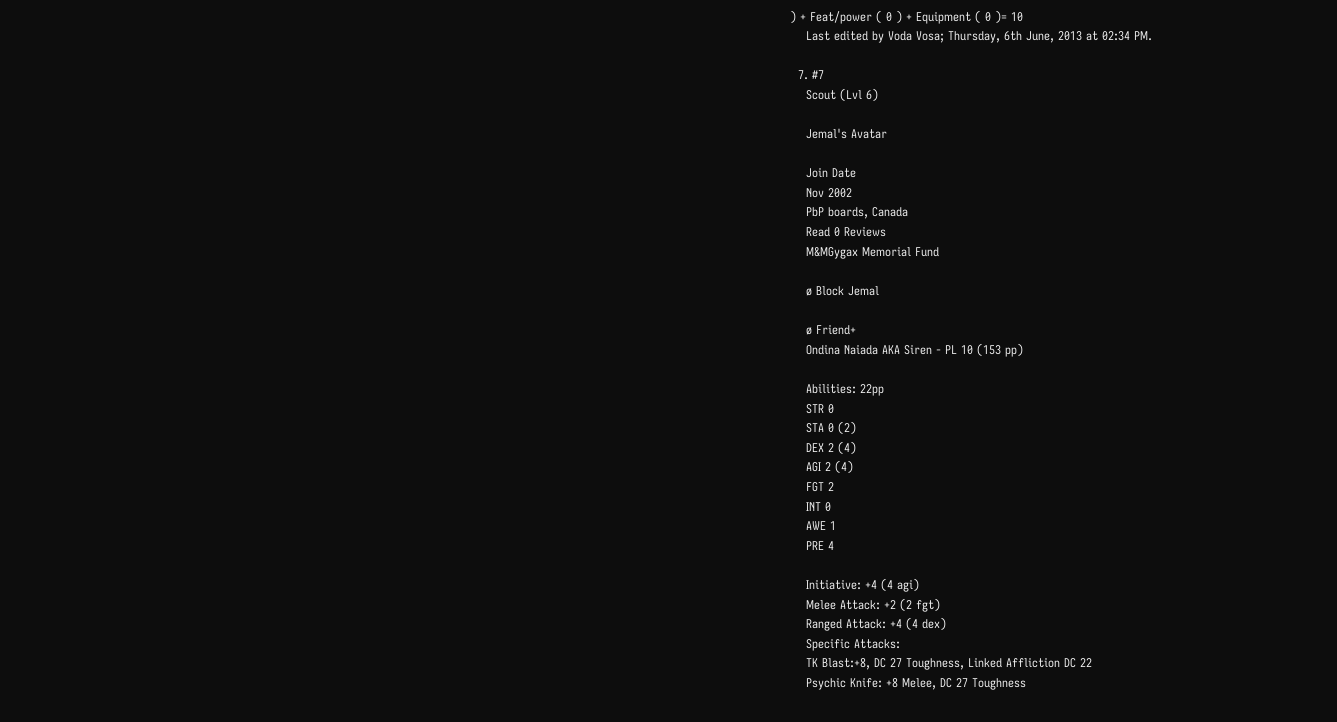) + Feat/power ( 0 ) + Equipment ( 0 )= 10
    Last edited by Voda Vosa; Thursday, 6th June, 2013 at 02:34 PM.

  7. #7
    Scout (Lvl 6)

    Jemal's Avatar

    Join Date
    Nov 2002
    PbP boards, Canada
    Read 0 Reviews
    M&MGygax Memorial Fund

    ø Block Jemal

    ø Friend+
    Ondina Naiada AKA Siren - PL 10 (153 pp)

    Abilities: 22pp
    STR 0
    STA 0 (2)
    DEX 2 (4)
    AGI 2 (4)
    FGT 2
    INT 0
    AWE 1
    PRE 4

    Initiative: +4 (4 agi)
    Melee Attack: +2 (2 fgt)
    Ranged Attack: +4 (4 dex)
    Specific Attacks:
    TK Blast:+8, DC 27 Toughness, Linked Affliction DC 22
    Psychic Knife: +8 Melee, DC 27 Toughness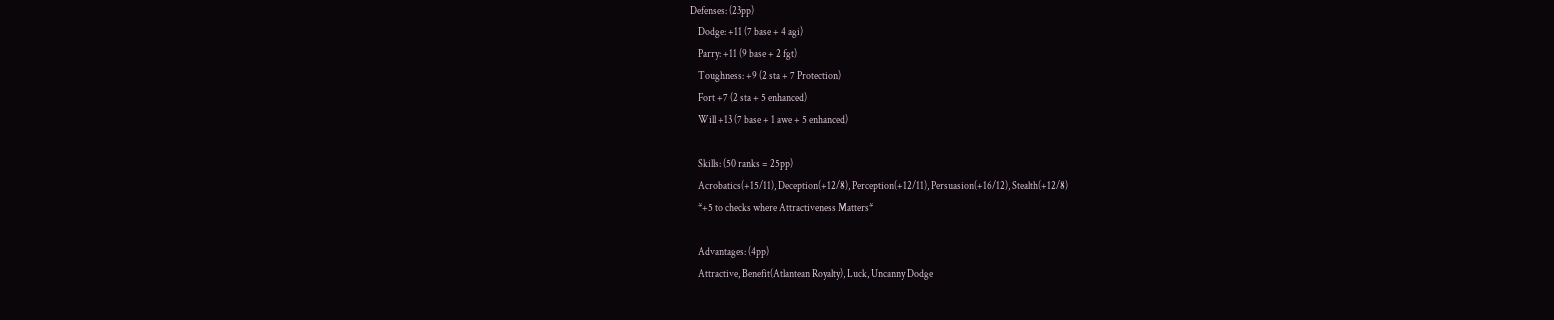Defenses: (23pp)
    Dodge: +11 (7 base + 4 agi)
    Parry: +11 (9 base + 2 fgt)
    Toughness: +9 (2 sta + 7 Protection)
    Fort +7 (2 sta + 5 enhanced)
    Will +13 (7 base + 1 awe + 5 enhanced)

    Skills: (50 ranks = 25pp)
    Acrobatics(+15/11), Deception(+12/8), Perception(+12/11), Persuasion(+16/12), Stealth(+12/8)
    *+5 to checks where Attractiveness Matters*

    Advantages: (4pp)
    Attractive, Benefit(Atlantean Royalty), Luck, Uncanny Dodge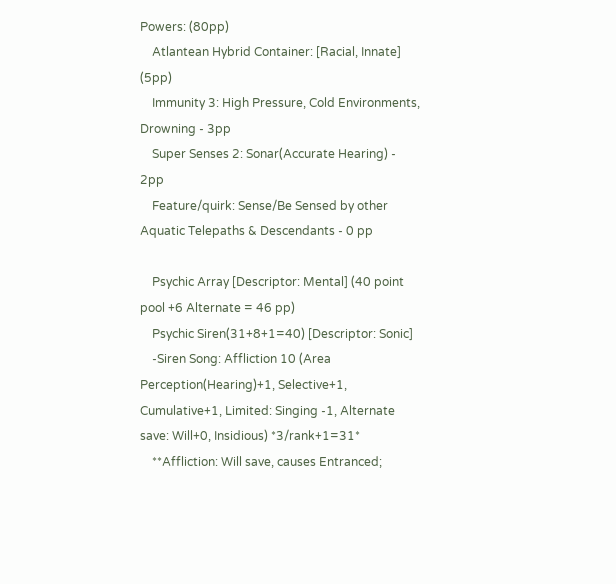Powers: (80pp)
    Atlantean Hybrid Container: [Racial, Innate] (5pp)
    Immunity 3: High Pressure, Cold Environments, Drowning - 3pp
    Super Senses 2: Sonar(Accurate Hearing) - 2pp
    Feature/quirk: Sense/Be Sensed by other Aquatic Telepaths & Descendants - 0 pp

    Psychic Array [Descriptor: Mental] (40 point pool +6 Alternate = 46 pp)
    Psychic Siren(31+8+1=40) [Descriptor: Sonic]
    -Siren Song: Affliction 10 (Area Perception(Hearing)+1, Selective+1, Cumulative+1, Limited: Singing -1, Alternate save: Will+0, Insidious) *3/rank+1=31*
    **Affliction: Will save, causes Entranced;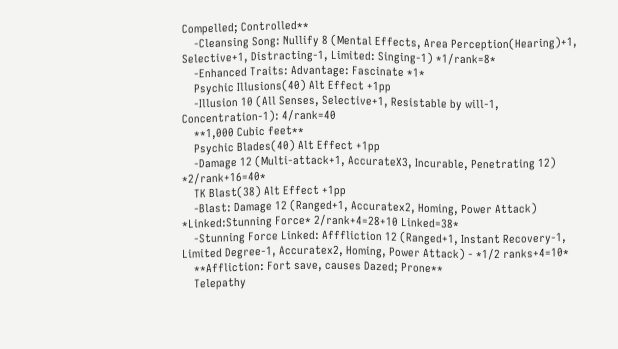Compelled; Controlled**
    -Cleansing Song: Nullify 8 (Mental Effects, Area Perception(Hearing)+1, Selective+1, Distracting-1, Limited: Singing-1) *1/rank=8*
    -Enhanced Traits: Advantage: Fascinate *1*
    Psychic Illusions(40) Alt Effect +1pp
    -Illusion 10 (All Senses, Selective+1, Resistable by will-1, Concentration-1): 4/rank=40
    **1,000 Cubic feet**
    Psychic Blades(40) Alt Effect +1pp
    -Damage 12 (Multi-attack+1, AccurateX3, Incurable, Penetrating 12) *2/rank+16=40*
    TK Blast(38) Alt Effect +1pp
    -Blast: Damage 12 (Ranged+1, Accuratex2, Homing, Power Attack) *Linked:Stunning Force* 2/rank+4=28+10 Linked=38*
    -Stunning Force Linked: Afffliction 12 (Ranged+1, Instant Recovery-1, Limited Degree-1, Accuratex2, Homing, Power Attack) - *1/2 ranks+4=10*
    **Affliction: Fort save, causes Dazed; Prone**
    Telepathy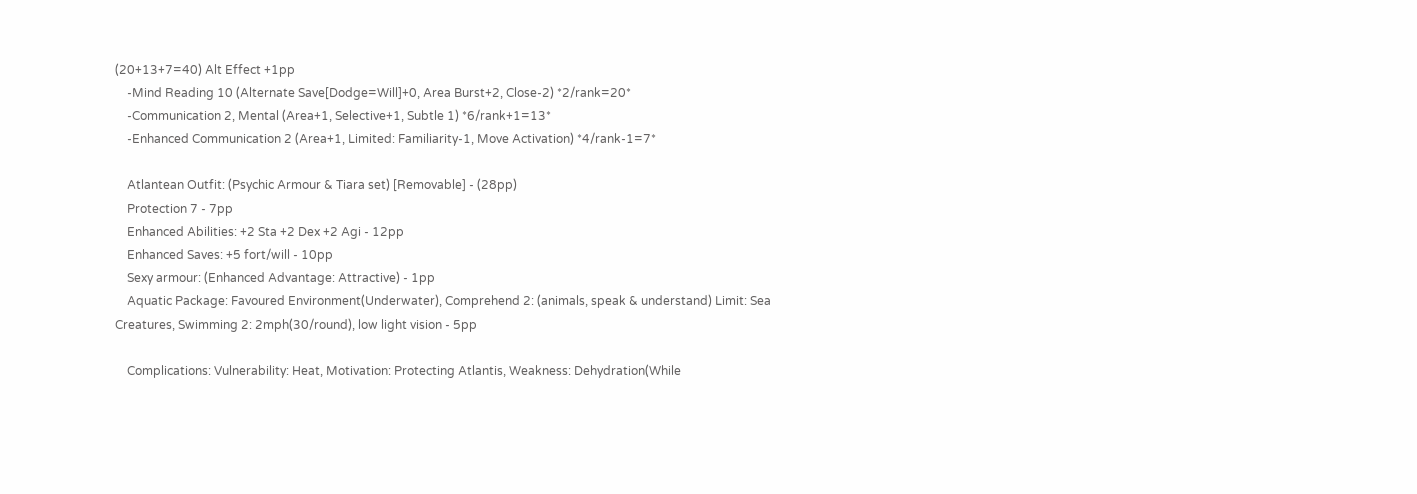(20+13+7=40) Alt Effect +1pp
    -Mind Reading 10 (Alternate Save[Dodge=Will]+0, Area Burst+2, Close-2) *2/rank=20*
    -Communication 2, Mental (Area+1, Selective+1, Subtle 1) *6/rank+1=13*
    -Enhanced Communication 2 (Area+1, Limited: Familiarity-1, Move Activation) *4/rank-1=7*

    Atlantean Outfit: (Psychic Armour & Tiara set) [Removable] - (28pp)
    Protection 7 - 7pp
    Enhanced Abilities: +2 Sta +2 Dex +2 Agi - 12pp
    Enhanced Saves: +5 fort/will - 10pp
    Sexy armour: (Enhanced Advantage: Attractive) - 1pp
    Aquatic Package: Favoured Environment(Underwater), Comprehend 2: (animals, speak & understand) Limit: Sea Creatures, Swimming 2: 2mph(30/round), low light vision - 5pp

    Complications: Vulnerability: Heat, Motivation: Protecting Atlantis, Weakness: Dehydration(While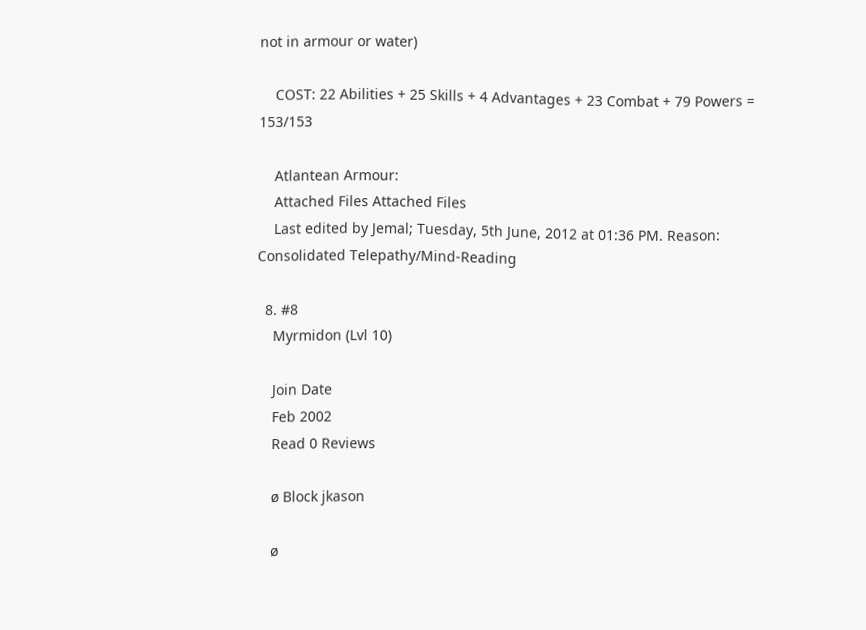not in armour or water)

    COST: 22 Abilities + 25 Skills + 4 Advantages + 23 Combat + 79 Powers = 153/153

    Atlantean Armour:
    Attached Files Attached Files
    Last edited by Jemal; Tuesday, 5th June, 2012 at 01:36 PM. Reason: Consolidated Telepathy/Mind-Reading

  8. #8
    Myrmidon (Lvl 10)

    Join Date
    Feb 2002
    Read 0 Reviews

    ø Block jkason

    ø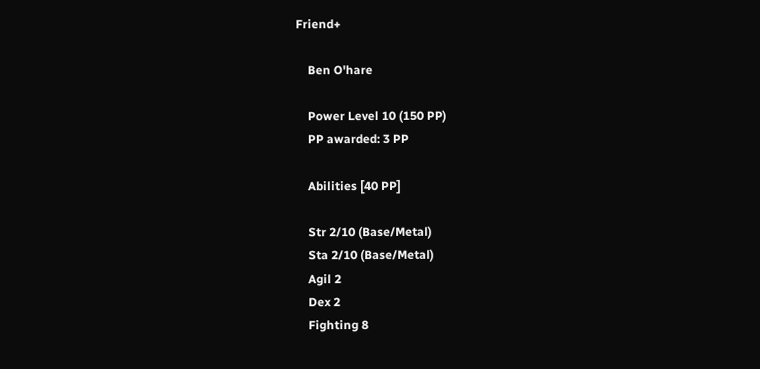Friend+

    Ben O'hare

    Power Level 10 (150 PP)
    PP awarded: 3 PP

    Abilities [40 PP]

    Str 2/10 (Base/Metal)
    Sta 2/10 (Base/Metal)
    Agil 2
    Dex 2
    Fighting 8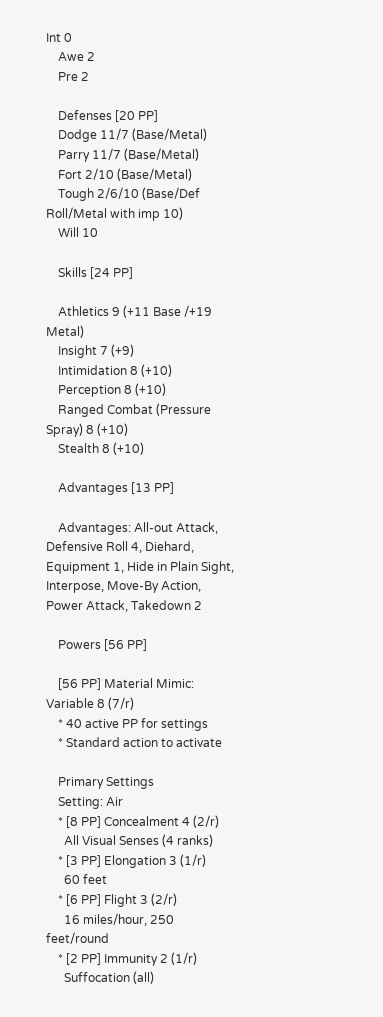Int 0
    Awe 2
    Pre 2

    Defenses [20 PP]
    Dodge 11/7 (Base/Metal)
    Parry 11/7 (Base/Metal)
    Fort 2/10 (Base/Metal)
    Tough 2/6/10 (Base/Def Roll/Metal with imp 10)
    Will 10

    Skills [24 PP]

    Athletics 9 (+11 Base /+19 Metal)
    Insight 7 (+9)
    Intimidation 8 (+10)
    Perception 8 (+10)
    Ranged Combat (Pressure Spray) 8 (+10)
    Stealth 8 (+10)

    Advantages [13 PP]

    Advantages: All-out Attack, Defensive Roll 4, Diehard, Equipment 1, Hide in Plain Sight, Interpose, Move-By Action, Power Attack, Takedown 2

    Powers [56 PP]

    [56 PP] Material Mimic: Variable 8 (7/r)
    * 40 active PP for settings
    * Standard action to activate

    Primary Settings
    Setting: Air
    * [8 PP] Concealment 4 (2/r)
      All Visual Senses (4 ranks)
    * [3 PP] Elongation 3 (1/r)
      60 feet
    * [6 PP] Flight 3 (2/r)
      16 miles/hour, 250 feet/round
    * [2 PP] Immunity 2 (1/r)
      Suffocation (all)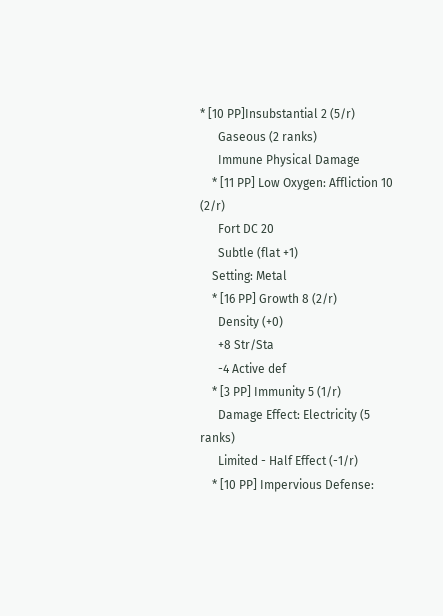* [10 PP]Insubstantial 2 (5/r)
      Gaseous (2 ranks)
      Immune Physical Damage
    * [11 PP] Low Oxygen: Affliction 10 (2/r)
      Fort DC 20
      Subtle (flat +1)
    Setting: Metal
    * [16 PP] Growth 8 (2/r)
      Density (+0)
      +8 Str/Sta
      -4 Active def
    * [3 PP] Immunity 5 (1/r)
      Damage Effect: Electricity (5 ranks)
      Limited - Half Effect (-1/r)
    * [10 PP] Impervious Defense: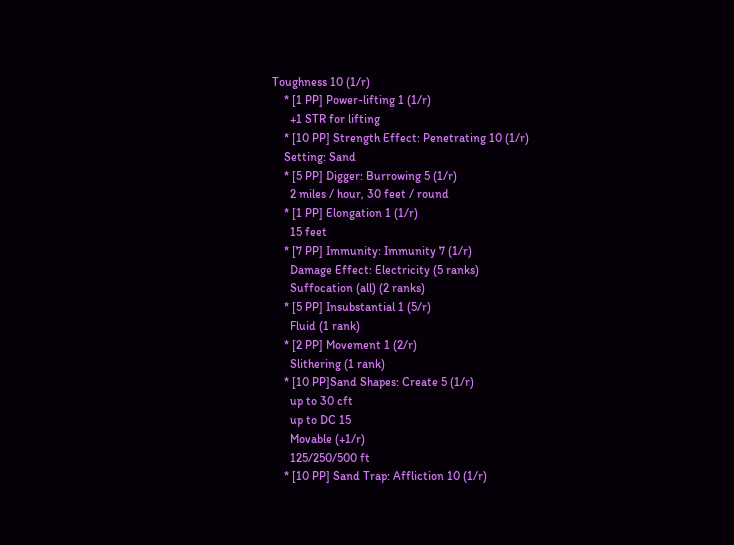Toughness 10 (1/r)
    * [1 PP] Power-lifting 1 (1/r)
      +1 STR for lifting
    * [10 PP] Strength Effect: Penetrating 10 (1/r)
    Setting: Sand
    * [5 PP] Digger: Burrowing 5 (1/r)
      2 miles / hour, 30 feet / round
    * [1 PP] Elongation 1 (1/r)
      15 feet
    * [7 PP] Immunity: Immunity 7 (1/r)
      Damage Effect: Electricity (5 ranks)
      Suffocation (all) (2 ranks)
    * [5 PP] Insubstantial 1 (5/r)
      Fluid (1 rank)
    * [2 PP] Movement 1 (2/r)
      Slithering (1 rank)
    * [10 PP]Sand Shapes: Create 5 (1/r)
      up to 30 cft
      up to DC 15
      Movable (+1/r)
      125/250/500 ft
    * [10 PP] Sand Trap: Affliction 10 (1/r)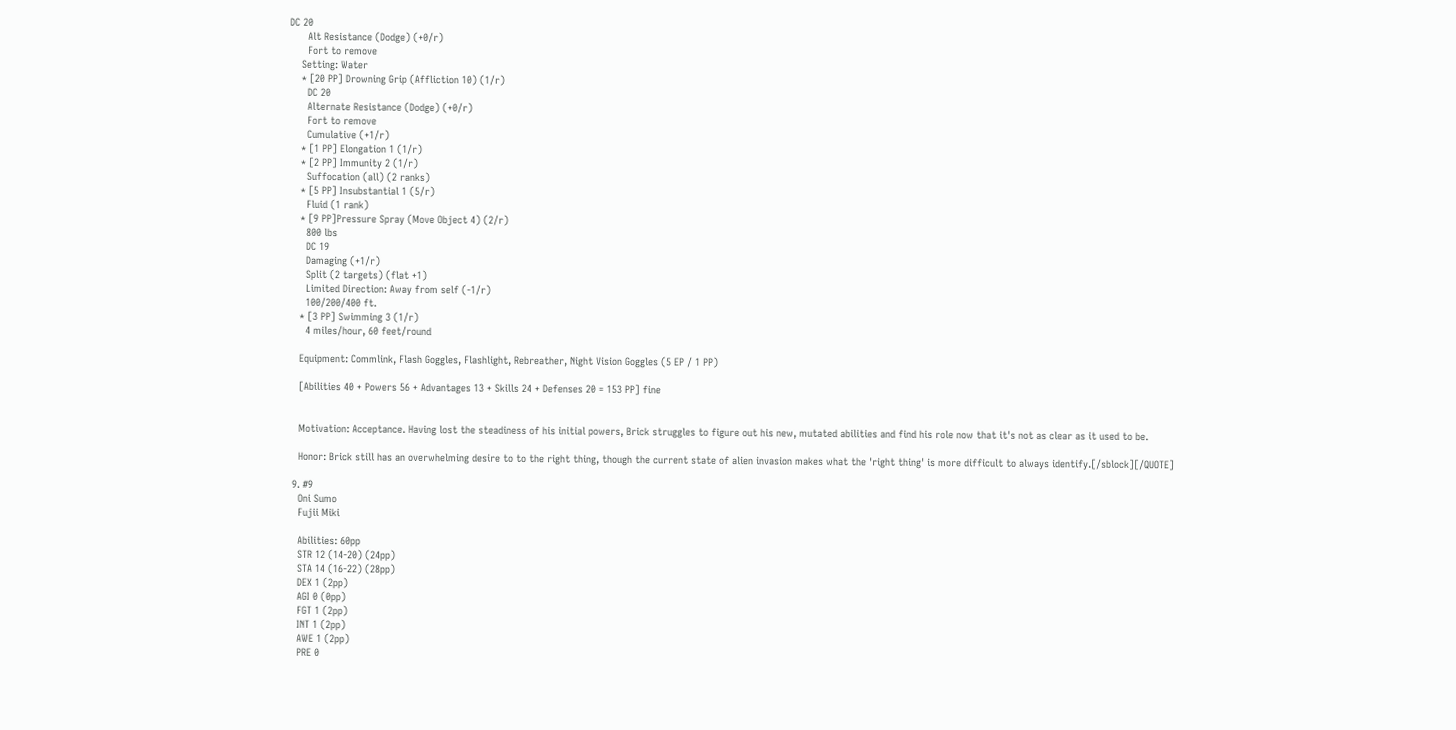DC 20
      Alt Resistance (Dodge) (+0/r)
      Fort to remove
    Setting: Water
    * [20 PP] Drowning Grip (Affliction 10) (1/r)
      DC 20
      Alternate Resistance (Dodge) (+0/r)
      Fort to remove
      Cumulative (+1/r)
    * [1 PP] Elongation 1 (1/r)
    * [2 PP] Immunity 2 (1/r)
      Suffocation (all) (2 ranks)
    * [5 PP] Insubstantial 1 (5/r)
      Fluid (1 rank)
    * [9 PP]Pressure Spray (Move Object 4) (2/r)
      800 lbs
      DC 19
      Damaging (+1/r)
      Split (2 targets) (flat +1)
      Limited Direction: Away from self (-1/r)
      100/200/400 ft.
    * [3 PP] Swimming 3 (1/r)
      4 miles/hour, 60 feet/round

    Equipment: Commlink, Flash Goggles, Flashlight, Rebreather, Night Vision Goggles (5 EP / 1 PP)

    [Abilities 40 + Powers 56 + Advantages 13 + Skills 24 + Defenses 20 = 153 PP] fine


    Motivation: Acceptance. Having lost the steadiness of his initial powers, Brick struggles to figure out his new, mutated abilities and find his role now that it's not as clear as it used to be.

    Honor: Brick still has an overwhelming desire to to the right thing, though the current state of alien invasion makes what the 'right thing' is more difficult to always identify.[/sblock][/QUOTE]

  9. #9
    Oni Sumo
    Fujii Miki

    Abilities: 60pp
    STR 12 (14-20) (24pp)
    STA 14 (16-22) (28pp)
    DEX 1 (2pp)
    AGI 0 (0pp)
    FGT 1 (2pp)
    INT 1 (2pp)
    AWE 1 (2pp)
    PRE 0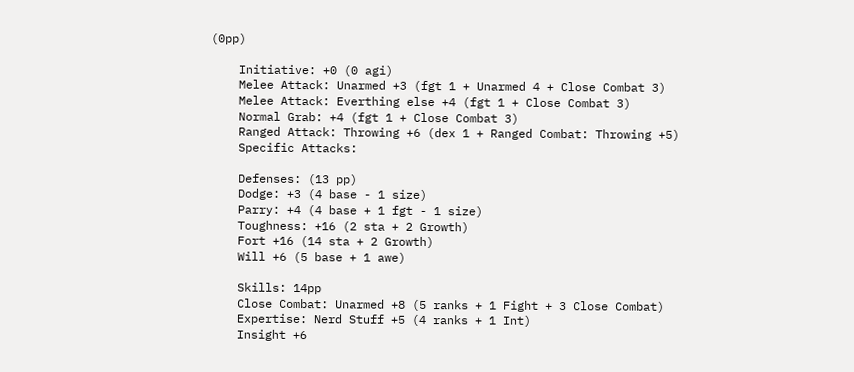(0pp)

    Initiative: +0 (0 agi)
    Melee Attack: Unarmed +3 (fgt 1 + Unarmed 4 + Close Combat 3)
    Melee Attack: Everthing else +4 (fgt 1 + Close Combat 3)
    Normal Grab: +4 (fgt 1 + Close Combat 3)
    Ranged Attack: Throwing +6 (dex 1 + Ranged Combat: Throwing +5)
    Specific Attacks:

    Defenses: (13 pp)
    Dodge: +3 (4 base - 1 size)
    Parry: +4 (4 base + 1 fgt - 1 size)
    Toughness: +16 (2 sta + 2 Growth)
    Fort +16 (14 sta + 2 Growth)
    Will +6 (5 base + 1 awe)

    Skills: 14pp
    Close Combat: Unarmed +8 (5 ranks + 1 Fight + 3 Close Combat)
    Expertise: Nerd Stuff +5 (4 ranks + 1 Int)
    Insight +6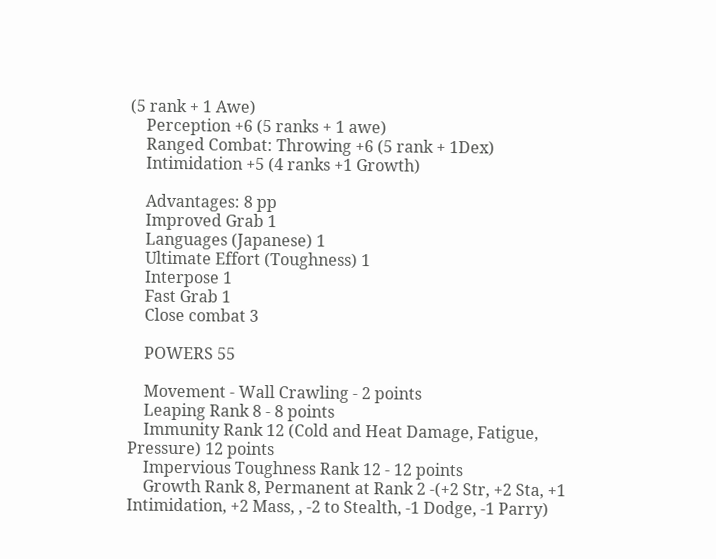(5 rank + 1 Awe)
    Perception +6 (5 ranks + 1 awe)
    Ranged Combat: Throwing +6 (5 rank + 1Dex)
    Intimidation +5 (4 ranks +1 Growth)

    Advantages: 8 pp
    Improved Grab 1
    Languages (Japanese) 1
    Ultimate Effort (Toughness) 1
    Interpose 1
    Fast Grab 1
    Close combat 3

    POWERS 55

    Movement - Wall Crawling - 2 points
    Leaping Rank 8 - 8 points
    Immunity Rank 12 (Cold and Heat Damage, Fatigue, Pressure) 12 points
    Impervious Toughness Rank 12 - 12 points
    Growth Rank 8, Permanent at Rank 2 -(+2 Str, +2 Sta, +1 Intimidation, +2 Mass, , -2 to Stealth, -1 Dodge, -1 Parry)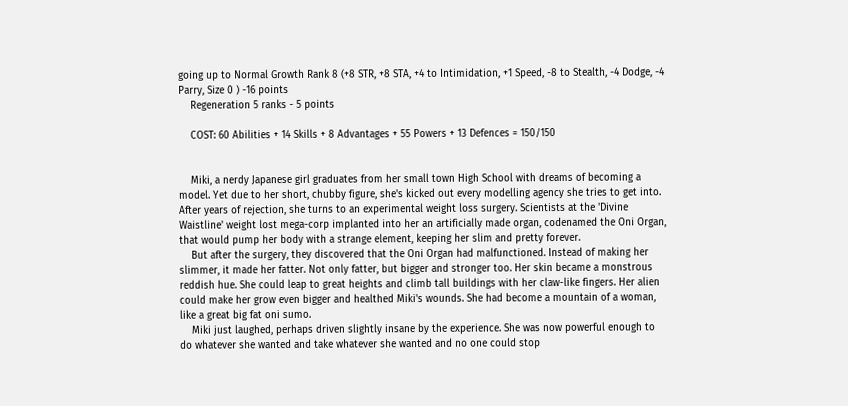going up to Normal Growth Rank 8 (+8 STR, +8 STA, +4 to Intimidation, +1 Speed, -8 to Stealth, -4 Dodge, -4 Parry, Size 0 ) -16 points
    Regeneration 5 ranks - 5 points

    COST: 60 Abilities + 14 Skills + 8 Advantages + 55 Powers + 13 Defences = 150/150


    Miki, a nerdy Japanese girl graduates from her small town High School with dreams of becoming a model. Yet due to her short, chubby figure, she's kicked out every modelling agency she tries to get into. After years of rejection, she turns to an experimental weight loss surgery. Scientists at the 'Divine Waistline' weight lost mega-corp implanted into her an artificially made organ, codenamed the Oni Organ, that would pump her body with a strange element, keeping her slim and pretty forever.
    But after the surgery, they discovered that the Oni Organ had malfunctioned. Instead of making her slimmer, it made her fatter. Not only fatter, but bigger and stronger too. Her skin became a monstrous reddish hue. She could leap to great heights and climb tall buildings with her claw-like fingers. Her alien could make her grow even bigger and healthed Miki's wounds. She had become a mountain of a woman, like a great big fat oni sumo.
    Miki just laughed, perhaps driven slightly insane by the experience. She was now powerful enough to do whatever she wanted and take whatever she wanted and no one could stop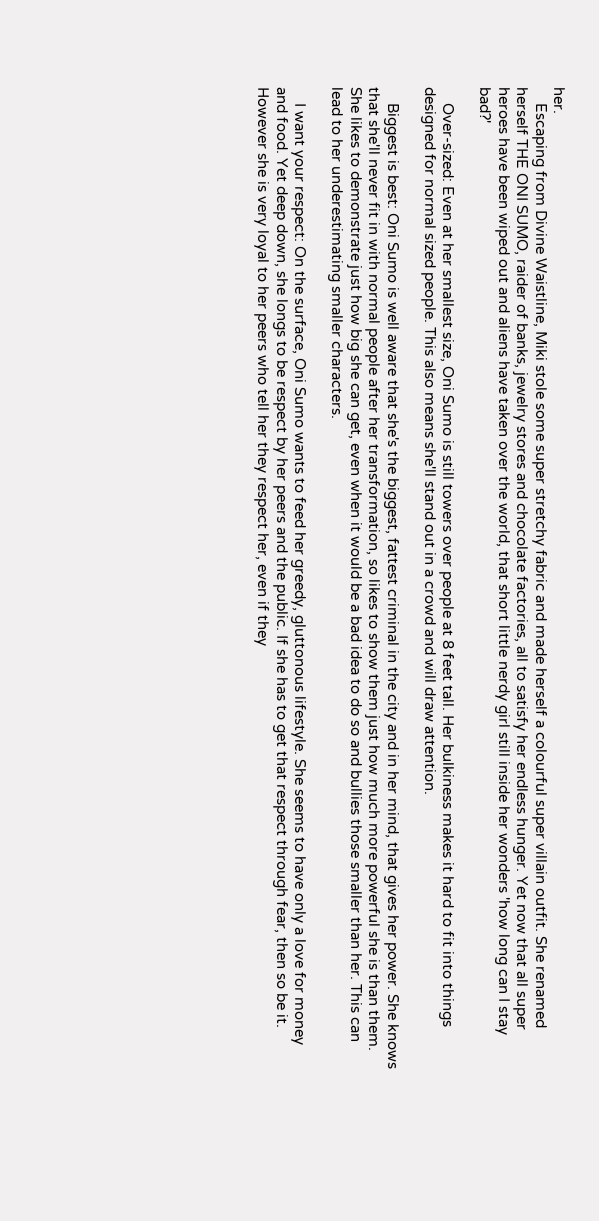her.
    Escaping from Divine Waistline, Miki stole some super stretchy fabric and made herself a colourful super villain outfit. She renamed herself THE ONI SUMO, raider of banks, jewelry stores and chocolate factories, all to satisfy her endless hunger. Yet now that all super heroes have been wiped out and aliens have taken over the world, that short little nerdy girl still inside her wonders 'how long can I stay bad?'

    Over-sized: Even at her smallest size, Oni Sumo is still towers over people at 8 feet tall. Her bulkiness makes it hard to fit into things designed for normal sized people. This also means she'll stand out in a crowd and will draw attention.

    Biggest is best: Oni Sumo is well aware that she's the biggest, fattest criminal in the city and in her mind, that gives her power. She knows that she'll never fit in with normal people after her transformation, so likes to show them just how much more powerful she is than them. She likes to demonstrate just how big she can get, even when it would be a bad idea to do so and bullies those smaller than her. This can lead to her underestimating smaller characters.

    I want your respect: On the surface, Oni Sumo wants to feed her greedy, gluttonous lifestyle. She seems to have only a love for money and food. Yet deep down, she longs to be respect by her peers and the public. If she has to get that respect through fear, then so be it. However she is very loyal to her peers who tell her they respect her, even if they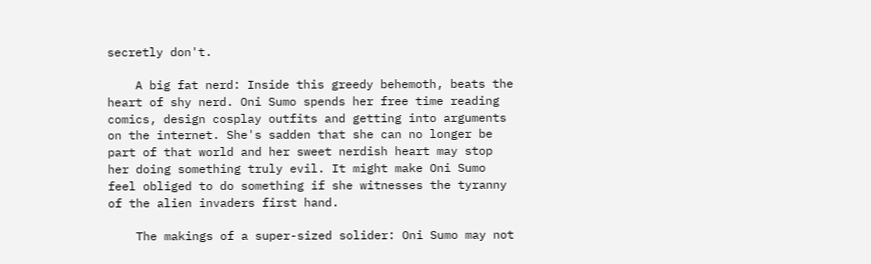secretly don't.

    A big fat nerd: Inside this greedy behemoth, beats the heart of shy nerd. Oni Sumo spends her free time reading comics, design cosplay outfits and getting into arguments on the internet. She's sadden that she can no longer be part of that world and her sweet nerdish heart may stop her doing something truly evil. It might make Oni Sumo feel obliged to do something if she witnesses the tyranny of the alien invaders first hand.

    The makings of a super-sized solider: Oni Sumo may not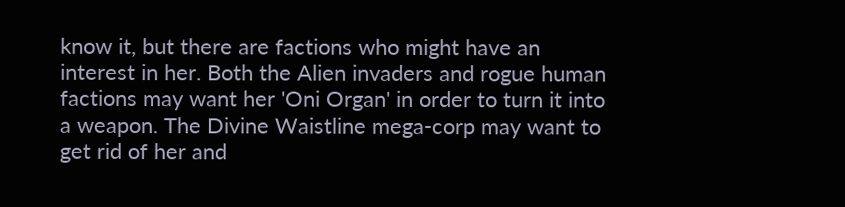know it, but there are factions who might have an interest in her. Both the Alien invaders and rogue human factions may want her 'Oni Organ' in order to turn it into a weapon. The Divine Waistline mega-corp may want to get rid of her and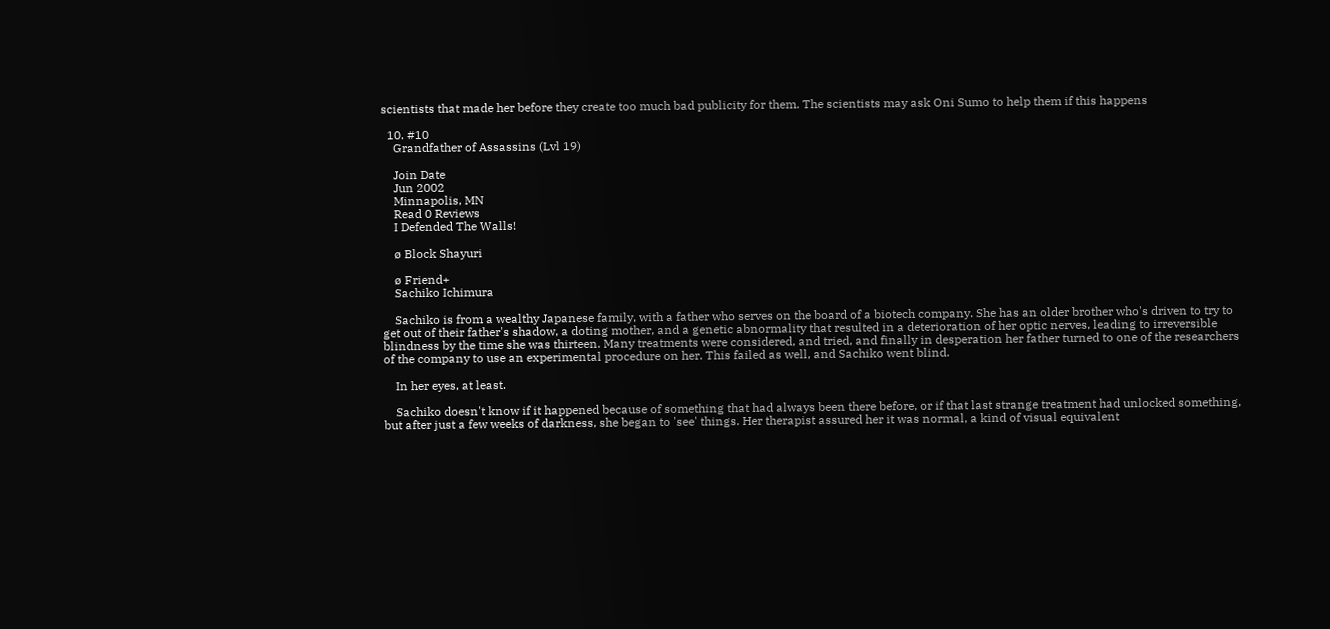scientists that made her before they create too much bad publicity for them. The scientists may ask Oni Sumo to help them if this happens

  10. #10
    Grandfather of Assassins (Lvl 19)

    Join Date
    Jun 2002
    Minnapolis, MN
    Read 0 Reviews
    I Defended The Walls!

    ø Block Shayuri

    ø Friend+
    Sachiko Ichimura

    Sachiko is from a wealthy Japanese family, with a father who serves on the board of a biotech company. She has an older brother who's driven to try to get out of their father's shadow, a doting mother, and a genetic abnormality that resulted in a deterioration of her optic nerves, leading to irreversible blindness by the time she was thirteen. Many treatments were considered, and tried, and finally in desperation her father turned to one of the researchers of the company to use an experimental procedure on her. This failed as well, and Sachiko went blind.

    In her eyes, at least.

    Sachiko doesn't know if it happened because of something that had always been there before, or if that last strange treatment had unlocked something, but after just a few weeks of darkness, she began to 'see' things. Her therapist assured her it was normal, a kind of visual equivalent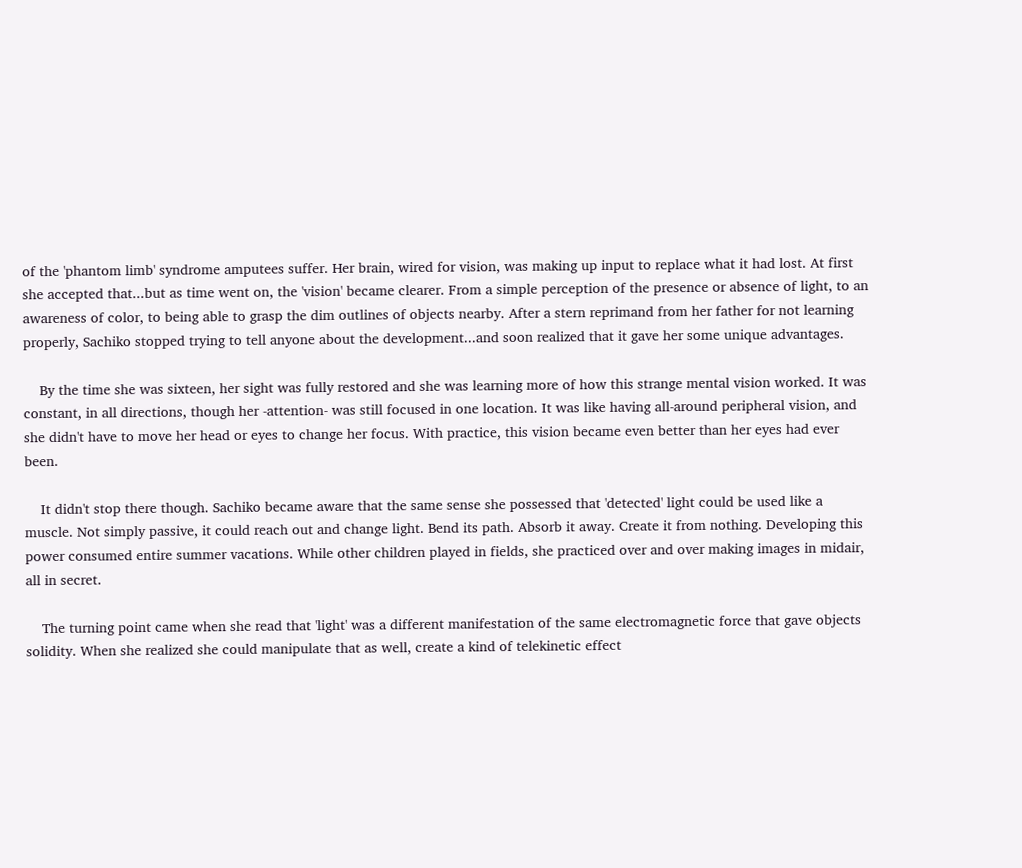of the 'phantom limb' syndrome amputees suffer. Her brain, wired for vision, was making up input to replace what it had lost. At first she accepted that...but as time went on, the 'vision' became clearer. From a simple perception of the presence or absence of light, to an awareness of color, to being able to grasp the dim outlines of objects nearby. After a stern reprimand from her father for not learning properly, Sachiko stopped trying to tell anyone about the development...and soon realized that it gave her some unique advantages.

    By the time she was sixteen, her sight was fully restored and she was learning more of how this strange mental vision worked. It was constant, in all directions, though her -attention- was still focused in one location. It was like having all-around peripheral vision, and she didn't have to move her head or eyes to change her focus. With practice, this vision became even better than her eyes had ever been.

    It didn't stop there though. Sachiko became aware that the same sense she possessed that 'detected' light could be used like a muscle. Not simply passive, it could reach out and change light. Bend its path. Absorb it away. Create it from nothing. Developing this power consumed entire summer vacations. While other children played in fields, she practiced over and over making images in midair, all in secret.

    The turning point came when she read that 'light' was a different manifestation of the same electromagnetic force that gave objects solidity. When she realized she could manipulate that as well, create a kind of telekinetic effect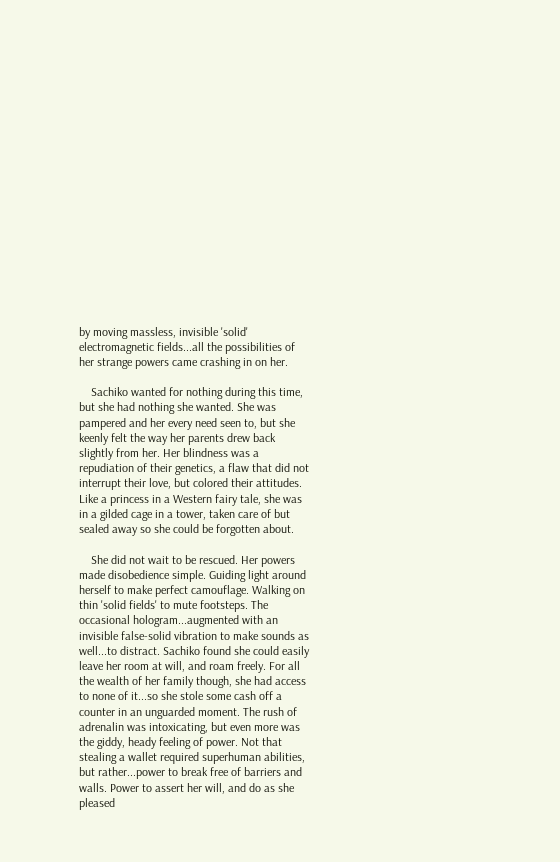by moving massless, invisible 'solid' electromagnetic fields...all the possibilities of her strange powers came crashing in on her.

    Sachiko wanted for nothing during this time, but she had nothing she wanted. She was pampered and her every need seen to, but she keenly felt the way her parents drew back slightly from her. Her blindness was a repudiation of their genetics, a flaw that did not interrupt their love, but colored their attitudes. Like a princess in a Western fairy tale, she was in a gilded cage in a tower, taken care of but sealed away so she could be forgotten about.

    She did not wait to be rescued. Her powers made disobedience simple. Guiding light around herself to make perfect camouflage. Walking on thin 'solid fields' to mute footsteps. The occasional hologram...augmented with an invisible false-solid vibration to make sounds as well...to distract. Sachiko found she could easily leave her room at will, and roam freely. For all the wealth of her family though, she had access to none of it...so she stole some cash off a counter in an unguarded moment. The rush of adrenalin was intoxicating, but even more was the giddy, heady feeling of power. Not that stealing a wallet required superhuman abilities, but rather...power to break free of barriers and walls. Power to assert her will, and do as she pleased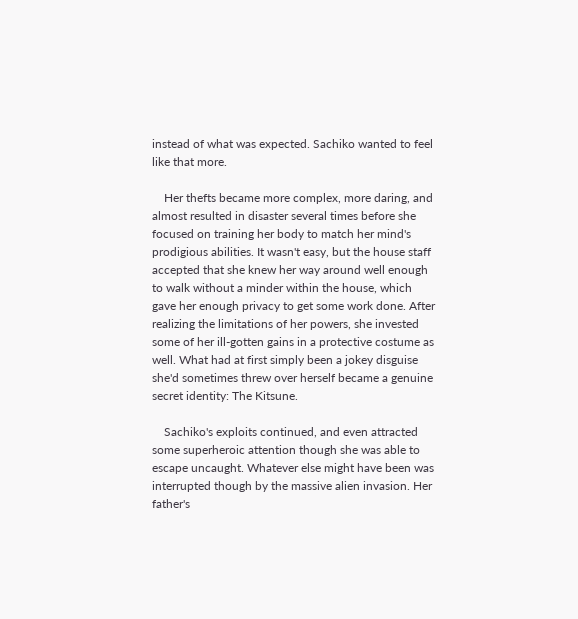instead of what was expected. Sachiko wanted to feel like that more.

    Her thefts became more complex, more daring, and almost resulted in disaster several times before she focused on training her body to match her mind's prodigious abilities. It wasn't easy, but the house staff accepted that she knew her way around well enough to walk without a minder within the house, which gave her enough privacy to get some work done. After realizing the limitations of her powers, she invested some of her ill-gotten gains in a protective costume as well. What had at first simply been a jokey disguise she'd sometimes threw over herself became a genuine secret identity: The Kitsune.

    Sachiko's exploits continued, and even attracted some superheroic attention though she was able to escape uncaught. Whatever else might have been was interrupted though by the massive alien invasion. Her father's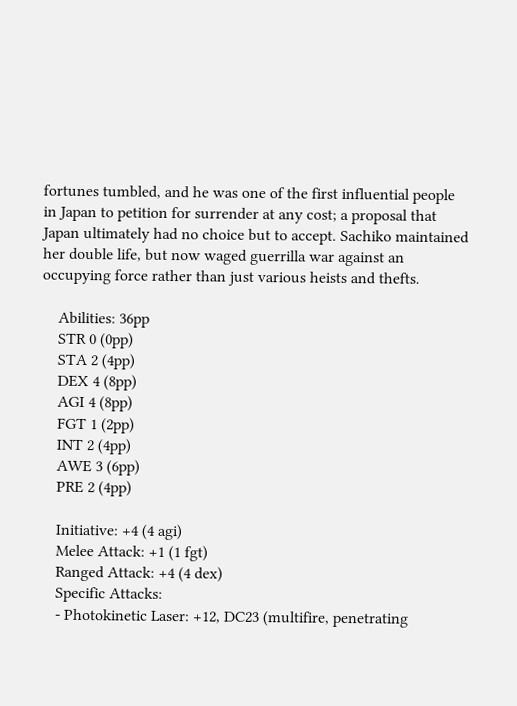fortunes tumbled, and he was one of the first influential people in Japan to petition for surrender at any cost; a proposal that Japan ultimately had no choice but to accept. Sachiko maintained her double life, but now waged guerrilla war against an occupying force rather than just various heists and thefts.

    Abilities: 36pp
    STR 0 (0pp)
    STA 2 (4pp)
    DEX 4 (8pp)
    AGI 4 (8pp)
    FGT 1 (2pp)
    INT 2 (4pp)
    AWE 3 (6pp)
    PRE 2 (4pp)

    Initiative: +4 (4 agi)
    Melee Attack: +1 (1 fgt)
    Ranged Attack: +4 (4 dex)
    Specific Attacks:
    - Photokinetic Laser: +12, DC23 (multifire, penetrating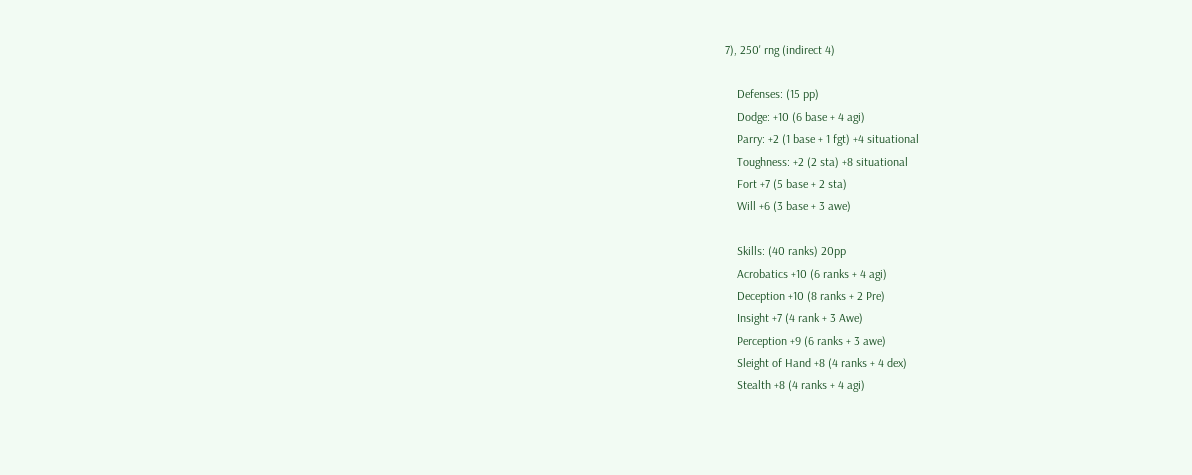7), 250' rng (indirect 4)

    Defenses: (15 pp)
    Dodge: +10 (6 base + 4 agi)
    Parry: +2 (1 base + 1 fgt) +4 situational
    Toughness: +2 (2 sta) +8 situational
    Fort +7 (5 base + 2 sta)
    Will +6 (3 base + 3 awe)

    Skills: (40 ranks) 20pp
    Acrobatics +10 (6 ranks + 4 agi)
    Deception +10 (8 ranks + 2 Pre)
    Insight +7 (4 rank + 3 Awe)
    Perception +9 (6 ranks + 3 awe)
    Sleight of Hand +8 (4 ranks + 4 dex)
    Stealth +8 (4 ranks + 4 agi)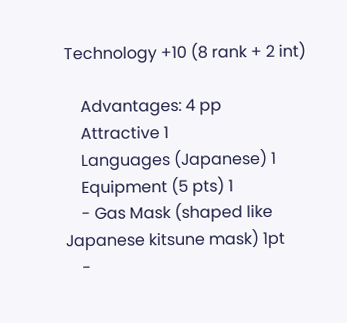Technology +10 (8 rank + 2 int)

    Advantages: 4 pp
    Attractive 1
    Languages (Japanese) 1
    Equipment (5 pts) 1
    - Gas Mask (shaped like Japanese kitsune mask) 1pt
    -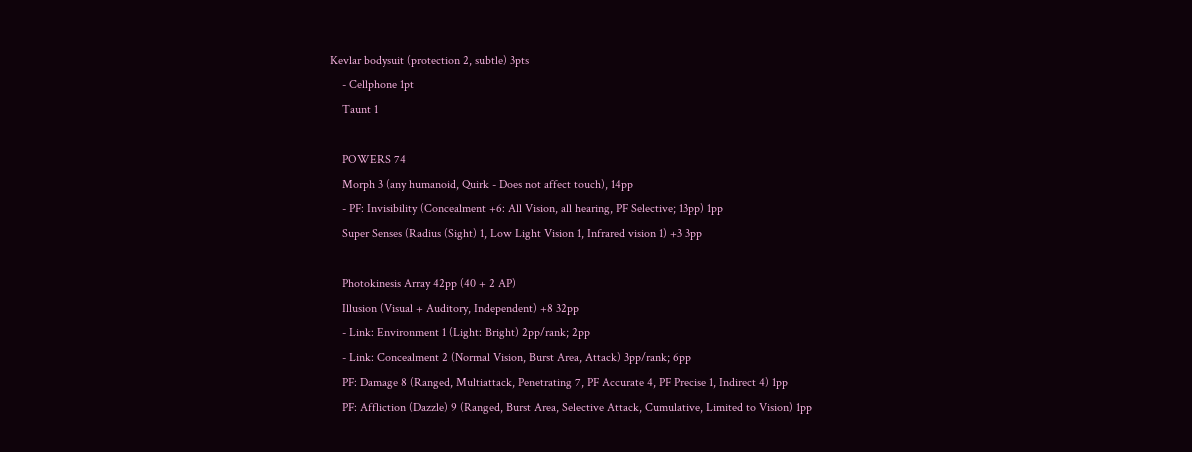Kevlar bodysuit (protection 2, subtle) 3pts
    - Cellphone 1pt
    Taunt 1

    POWERS 74
    Morph 3 (any humanoid, Quirk - Does not affect touch), 14pp
    - PF: Invisibility (Concealment +6: All Vision, all hearing, PF Selective; 13pp) 1pp
    Super Senses (Radius (Sight) 1, Low Light Vision 1, Infrared vision 1) +3 3pp

    Photokinesis Array 42pp (40 + 2 AP)
    Illusion (Visual + Auditory, Independent) +8 32pp
    - Link: Environment 1 (Light: Bright) 2pp/rank; 2pp
    - Link: Concealment 2 (Normal Vision, Burst Area, Attack) 3pp/rank; 6pp
    PF: Damage 8 (Ranged, Multiattack, Penetrating 7, PF Accurate 4, PF Precise 1, Indirect 4) 1pp
    PF: Affliction (Dazzle) 9 (Ranged, Burst Area, Selective Attack, Cumulative, Limited to Vision) 1pp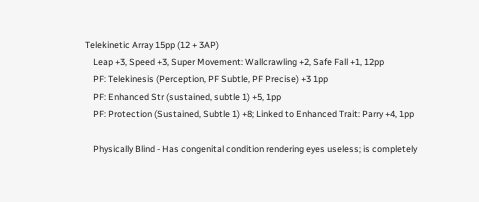Telekinetic Array 15pp (12 + 3AP)
    Leap +3, Speed +3, Super Movement: Wallcrawling +2, Safe Fall +1, 12pp
    PF: Telekinesis (Perception, PF Subtle, PF Precise) +3 1pp
    PF: Enhanced Str (sustained, subtle 1) +5, 1pp
    PF: Protection (Sustained, Subtle 1) +8; Linked to Enhanced Trait: Parry +4, 1pp

    Physically Blind - Has congenital condition rendering eyes useless; is completely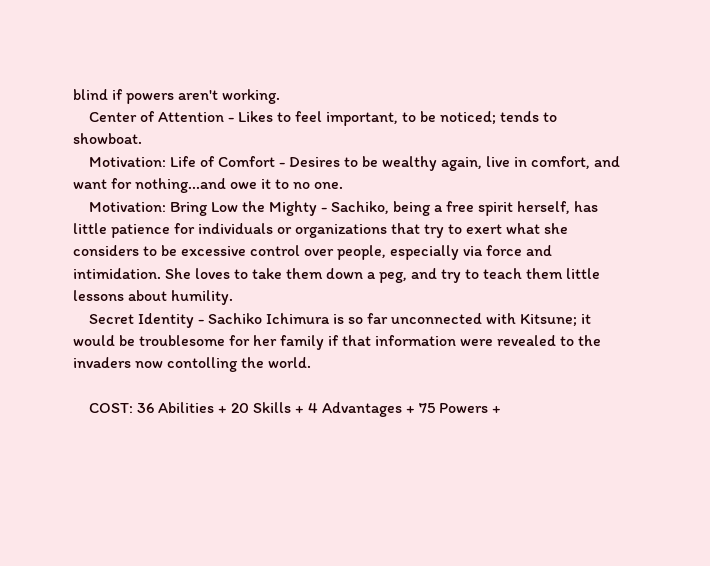blind if powers aren't working.
    Center of Attention - Likes to feel important, to be noticed; tends to showboat.
    Motivation: Life of Comfort - Desires to be wealthy again, live in comfort, and want for nothing...and owe it to no one.
    Motivation: Bring Low the Mighty - Sachiko, being a free spirit herself, has little patience for individuals or organizations that try to exert what she considers to be excessive control over people, especially via force and intimidation. She loves to take them down a peg, and try to teach them little lessons about humility.
    Secret Identity - Sachiko Ichimura is so far unconnected with Kitsune; it would be troublesome for her family if that information were revealed to the invaders now contolling the world.

    COST: 36 Abilities + 20 Skills + 4 Advantages + 75 Powers +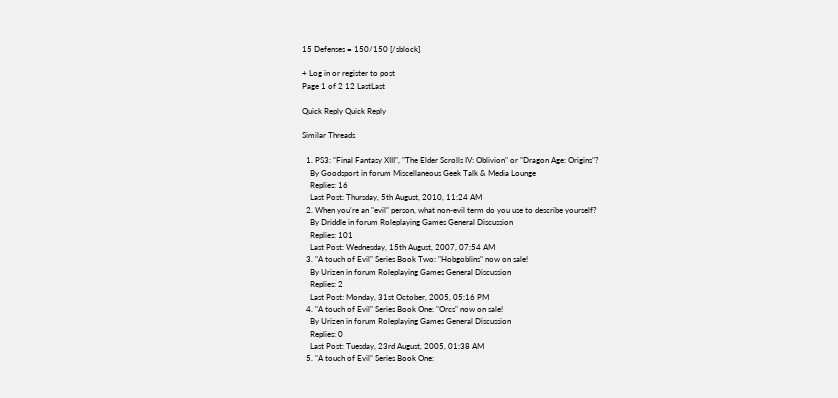15 Defenses = 150/150 [/sblock]

+ Log in or register to post
Page 1 of 2 12 LastLast

Quick Reply Quick Reply

Similar Threads

  1. PS3: "Final Fantasy XIII", "The Elder Scrolls IV: Oblivion" or "Dragon Age: Origins"?
    By Goodsport in forum Miscellaneous Geek Talk & Media Lounge
    Replies: 16
    Last Post: Thursday, 5th August, 2010, 11:24 AM
  2. When you're an "evil" person, what non-evil term do you use to describe yourself?
    By Driddle in forum Roleplaying Games General Discussion
    Replies: 101
    Last Post: Wednesday, 15th August, 2007, 07:54 AM
  3. "A touch of Evil" Series Book Two: "Hobgoblins" now on sale!
    By Urizen in forum Roleplaying Games General Discussion
    Replies: 2
    Last Post: Monday, 31st October, 2005, 05:16 PM
  4. "A touch of Evil" Series Book One: "Orcs" now on sale!
    By Urizen in forum Roleplaying Games General Discussion
    Replies: 0
    Last Post: Tuesday, 23rd August, 2005, 01:38 AM
  5. "A touch of Evil" Series Book One: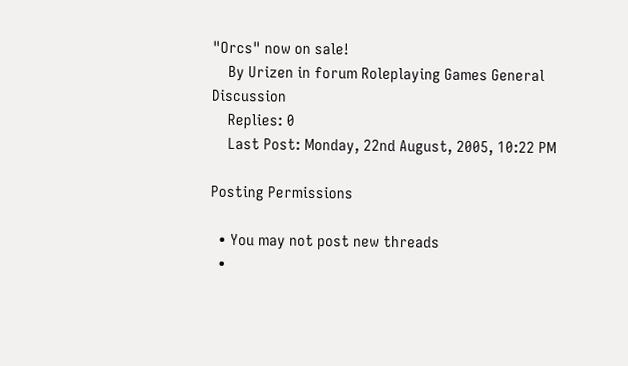"Orcs" now on sale!
    By Urizen in forum Roleplaying Games General Discussion
    Replies: 0
    Last Post: Monday, 22nd August, 2005, 10:22 PM

Posting Permissions

  • You may not post new threads
  •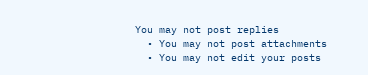You may not post replies
  • You may not post attachments
  • You may not edit your posts